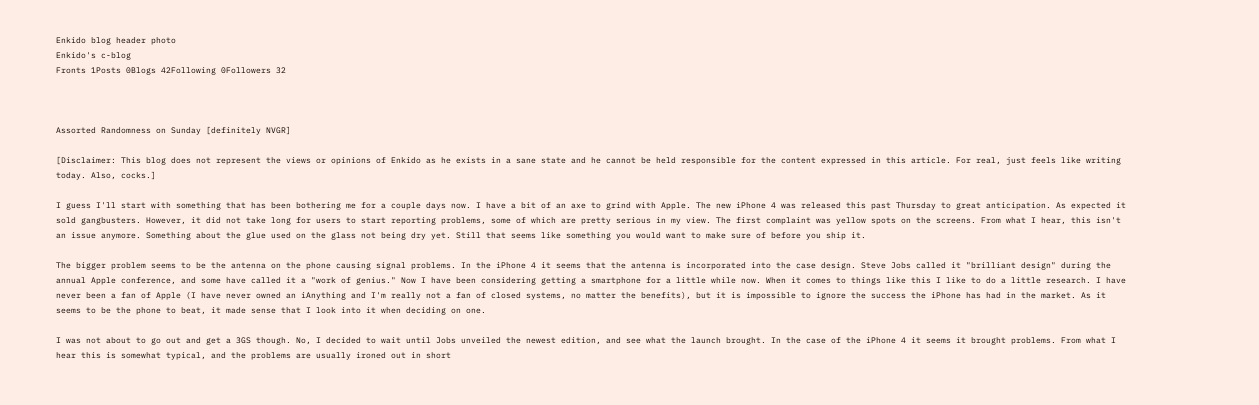Enkido blog header photo
Enkido's c-blog
Fronts 1Posts 0Blogs 42Following 0Followers 32



Assorted Randomness on Sunday [definitely NVGR]

[Disclaimer: This blog does not represent the views or opinions of Enkido as he exists in a sane state and he cannot be held responsible for the content expressed in this article. For real, just feels like writing today. Also, cocks.]

I guess I'll start with something that has been bothering me for a couple days now. I have a bit of an axe to grind with Apple. The new iPhone 4 was released this past Thursday to great anticipation. As expected it sold gangbusters. However, it did not take long for users to start reporting problems, some of which are pretty serious in my view. The first complaint was yellow spots on the screens. From what I hear, this isn't an issue anymore. Something about the glue used on the glass not being dry yet. Still that seems like something you would want to make sure of before you ship it.

The bigger problem seems to be the antenna on the phone causing signal problems. In the iPhone 4 it seems that the antenna is incorporated into the case design. Steve Jobs called it "brilliant design" during the annual Apple conference, and some have called it a "work of genius." Now I have been considering getting a smartphone for a little while now. When it comes to things like this I like to do a little research. I have never been a fan of Apple (I have never owned an iAnything and I'm really not a fan of closed systems, no matter the benefits), but it is impossible to ignore the success the iPhone has had in the market. As it seems to be the phone to beat, it made sense that I look into it when deciding on one.

I was not about to go out and get a 3GS though. No, I decided to wait until Jobs unveiled the newest edition, and see what the launch brought. In the case of the iPhone 4 it seems it brought problems. From what I hear this is somewhat typical, and the problems are usually ironed out in short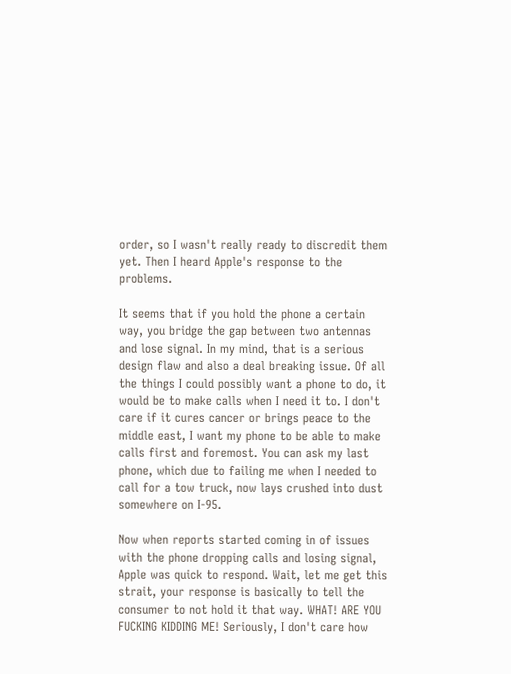order, so I wasn't really ready to discredit them yet. Then I heard Apple's response to the problems.

It seems that if you hold the phone a certain way, you bridge the gap between two antennas and lose signal. In my mind, that is a serious design flaw and also a deal breaking issue. Of all the things I could possibly want a phone to do, it would be to make calls when I need it to. I don't care if it cures cancer or brings peace to the middle east, I want my phone to be able to make calls first and foremost. You can ask my last phone, which due to failing me when I needed to call for a tow truck, now lays crushed into dust somewhere on I-95.

Now when reports started coming in of issues with the phone dropping calls and losing signal, Apple was quick to respond. Wait, let me get this strait, your response is basically to tell the consumer to not hold it that way. WHAT! ARE YOU FUCKING KIDDING ME! Seriously, I don't care how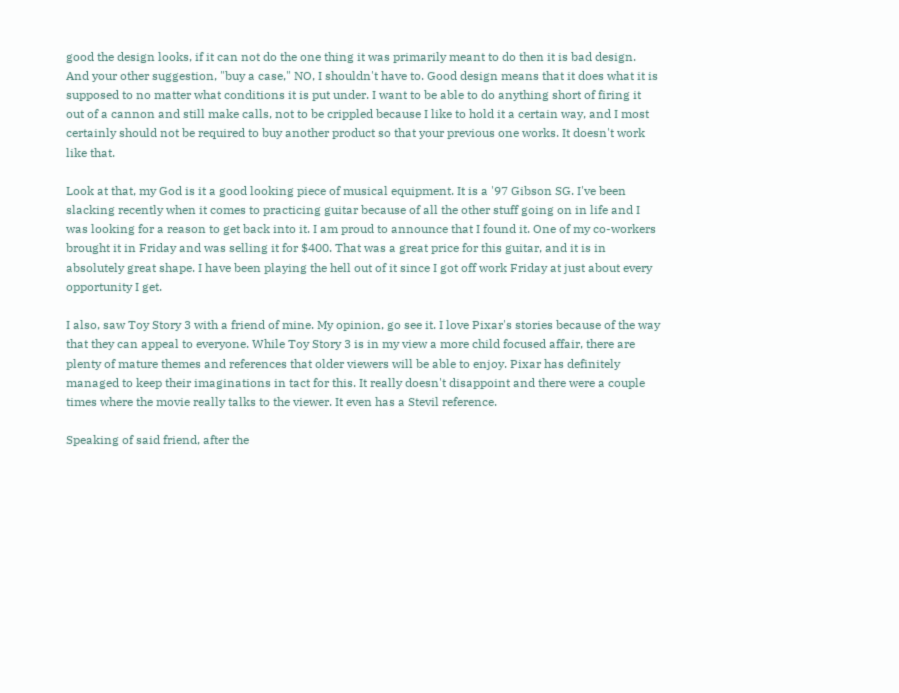good the design looks, if it can not do the one thing it was primarily meant to do then it is bad design. And your other suggestion, "buy a case," NO, I shouldn't have to. Good design means that it does what it is supposed to no matter what conditions it is put under. I want to be able to do anything short of firing it out of a cannon and still make calls, not to be crippled because I like to hold it a certain way, and I most certainly should not be required to buy another product so that your previous one works. It doesn't work like that.

Look at that, my God is it a good looking piece of musical equipment. It is a '97 Gibson SG. I've been slacking recently when it comes to practicing guitar because of all the other stuff going on in life and I was looking for a reason to get back into it. I am proud to announce that I found it. One of my co-workers brought it in Friday and was selling it for $400. That was a great price for this guitar, and it is in absolutely great shape. I have been playing the hell out of it since I got off work Friday at just about every opportunity I get.

I also, saw Toy Story 3 with a friend of mine. My opinion, go see it. I love Pixar's stories because of the way that they can appeal to everyone. While Toy Story 3 is in my view a more child focused affair, there are plenty of mature themes and references that older viewers will be able to enjoy. Pixar has definitely managed to keep their imaginations in tact for this. It really doesn't disappoint and there were a couple times where the movie really talks to the viewer. It even has a Stevil reference.

Speaking of said friend, after the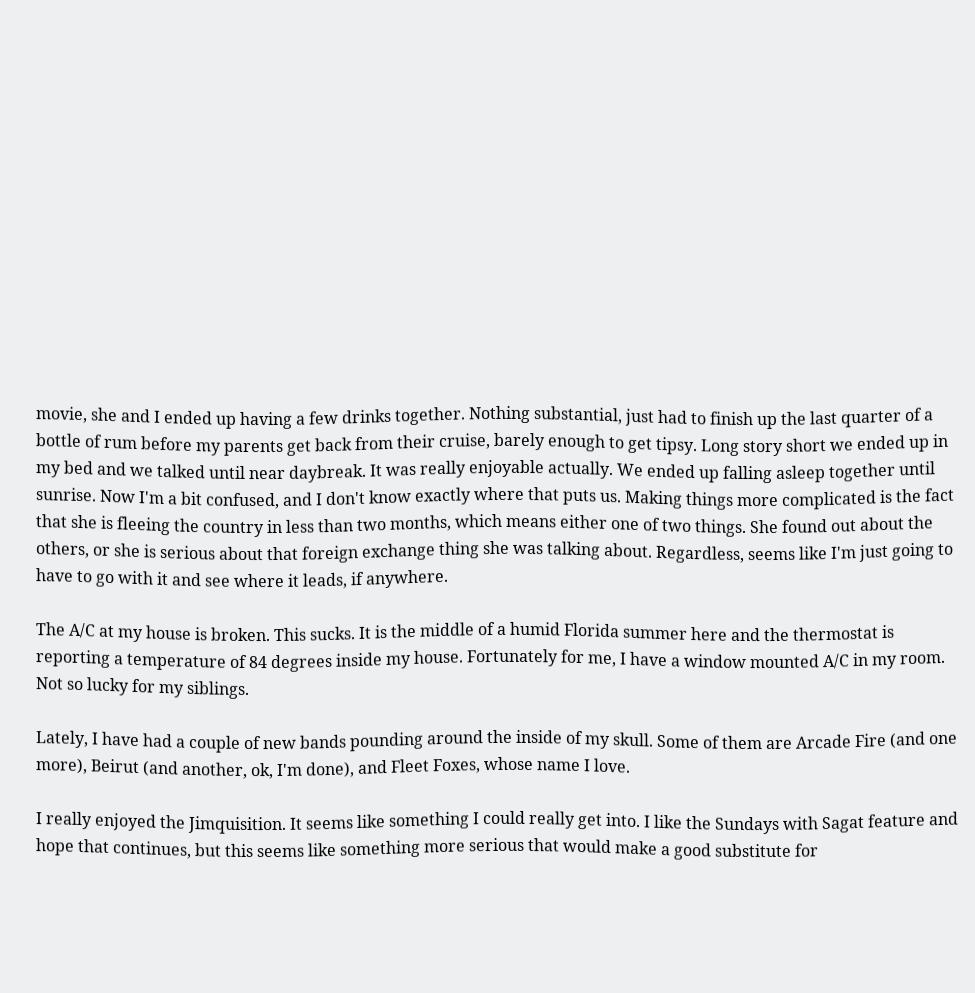movie, she and I ended up having a few drinks together. Nothing substantial, just had to finish up the last quarter of a bottle of rum before my parents get back from their cruise, barely enough to get tipsy. Long story short we ended up in my bed and we talked until near daybreak. It was really enjoyable actually. We ended up falling asleep together until sunrise. Now I'm a bit confused, and I don't know exactly where that puts us. Making things more complicated is the fact that she is fleeing the country in less than two months, which means either one of two things. She found out about the others, or she is serious about that foreign exchange thing she was talking about. Regardless, seems like I'm just going to have to go with it and see where it leads, if anywhere.

The A/C at my house is broken. This sucks. It is the middle of a humid Florida summer here and the thermostat is reporting a temperature of 84 degrees inside my house. Fortunately for me, I have a window mounted A/C in my room. Not so lucky for my siblings.

Lately, I have had a couple of new bands pounding around the inside of my skull. Some of them are Arcade Fire (and one more), Beirut (and another, ok, I'm done), and Fleet Foxes, whose name I love.

I really enjoyed the Jimquisition. It seems like something I could really get into. I like the Sundays with Sagat feature and hope that continues, but this seems like something more serious that would make a good substitute for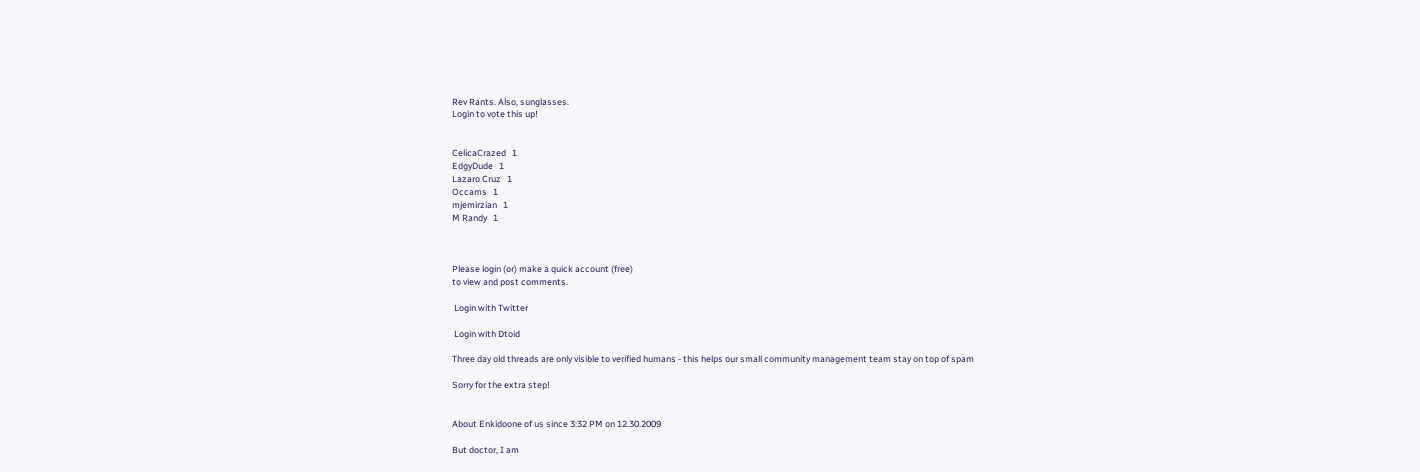Rev Rants. Also, sunglasses.
Login to vote this up!


CelicaCrazed   1
EdgyDude   1
Lazaro Cruz   1
Occams   1
mjemirzian   1
M Randy   1



Please login (or) make a quick account (free)
to view and post comments.

 Login with Twitter

 Login with Dtoid

Three day old threads are only visible to verified humans - this helps our small community management team stay on top of spam

Sorry for the extra step!


About Enkidoone of us since 3:32 PM on 12.30.2009

But doctor, I am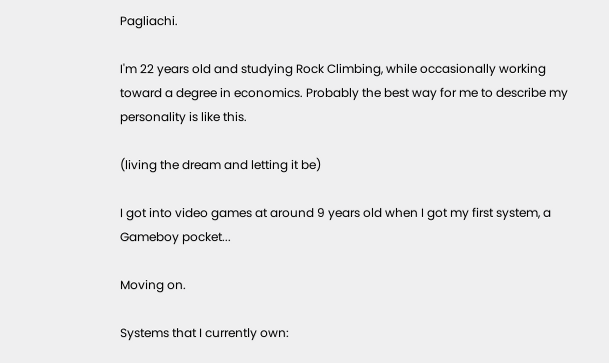Pagliachi.

I'm 22 years old and studying Rock Climbing, while occasionally working toward a degree in economics. Probably the best way for me to describe my personality is like this.

(living the dream and letting it be)

I got into video games at around 9 years old when I got my first system, a Gameboy pocket...

Moving on.

Systems that I currently own: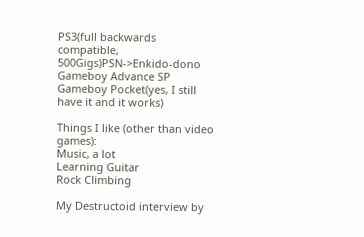PS3(full backwards compatible, 500Gigs)PSN->Enkido-dono
Gameboy Advance SP
Gameboy Pocket(yes, I still have it and it works)

Things I like (other than video games):
Music, a lot
Learning Guitar
Rock Climbing

My Destructoid interview by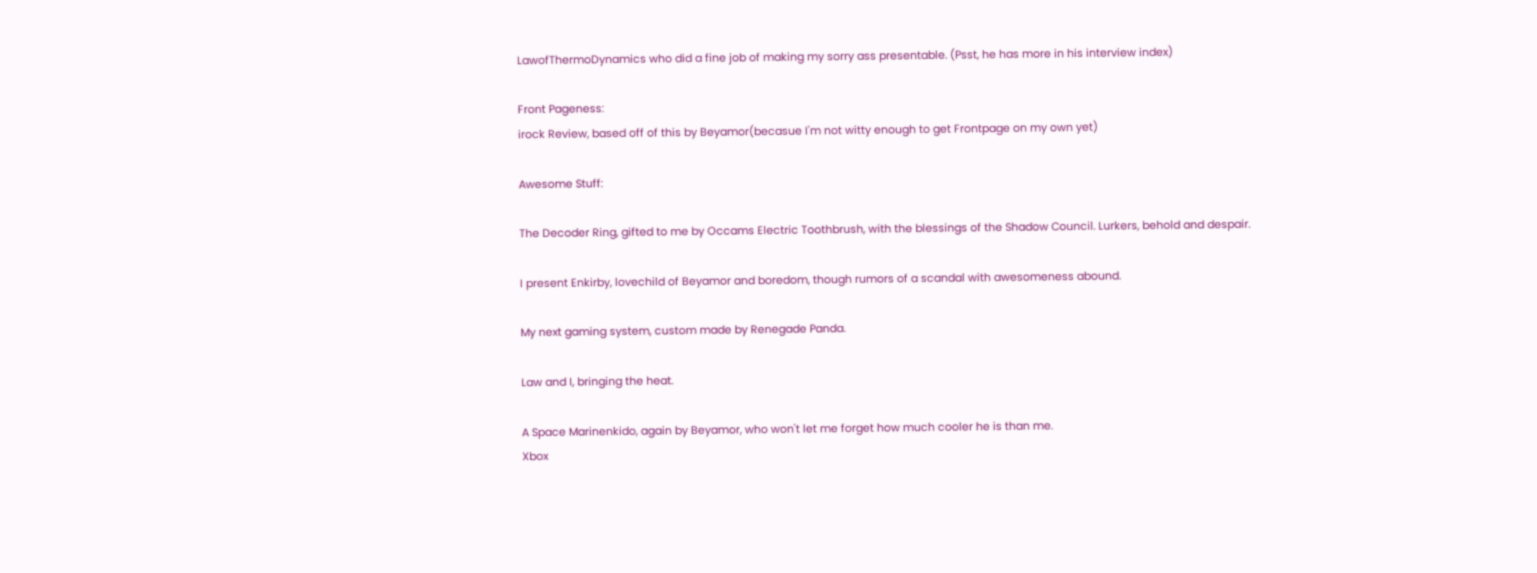LawofThermoDynamics who did a fine job of making my sorry ass presentable. (Psst, he has more in his interview index)

Front Pageness:
irock Review, based off of this by Beyamor(becasue I'm not witty enough to get Frontpage on my own yet)

Awesome Stuff:

The Decoder Ring, gifted to me by Occams Electric Toothbrush, with the blessings of the Shadow Council. Lurkers, behold and despair.

I present Enkirby, lovechild of Beyamor and boredom, though rumors of a scandal with awesomeness abound.

My next gaming system, custom made by Renegade Panda.

Law and I, bringing the heat.

A Space Marinenkido, again by Beyamor, who won't let me forget how much cooler he is than me.
Xbox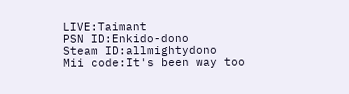LIVE:Taimant
PSN ID:Enkido-dono
Steam ID:allmightydono
Mii code:It's been way too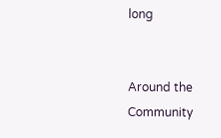long


Around the Community